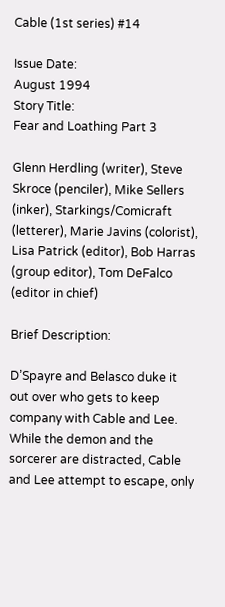Cable (1st series) #14

Issue Date:
August 1994
Story Title:
Fear and Loathing Part 3

Glenn Herdling (writer), Steve Skroce (penciler), Mike Sellers (inker), Starkings/Comicraft (letterer), Marie Javins (colorist), Lisa Patrick (editor), Bob Harras (group editor), Tom DeFalco (editor in chief)

Brief Description:

D’Spayre and Belasco duke it out over who gets to keep company with Cable and Lee. While the demon and the sorcerer are distracted, Cable and Lee attempt to escape, only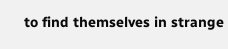to find themselves in strange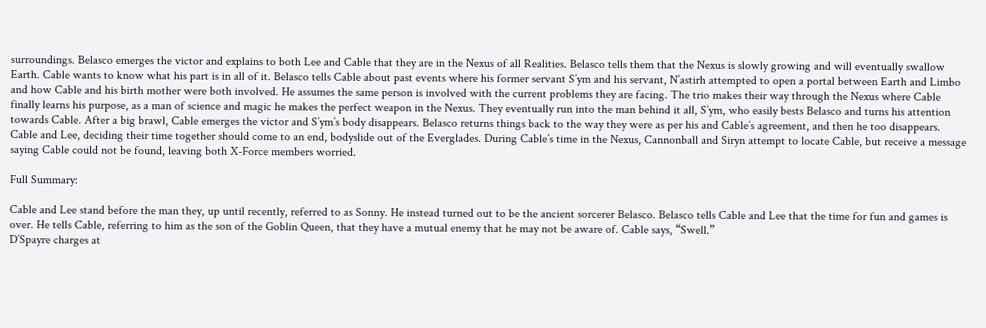surroundings. Belasco emerges the victor and explains to both Lee and Cable that they are in the Nexus of all Realities. Belasco tells them that the Nexus is slowly growing and will eventually swallow Earth. Cable wants to know what his part is in all of it. Belasco tells Cable about past events where his former servant S’ym and his servant, N’astirh attempted to open a portal between Earth and Limbo and how Cable and his birth mother were both involved. He assumes the same person is involved with the current problems they are facing. The trio makes their way through the Nexus where Cable finally learns his purpose, as a man of science and magic he makes the perfect weapon in the Nexus. They eventually run into the man behind it all, S’ym, who easily bests Belasco and turns his attention towards Cable. After a big brawl, Cable emerges the victor and S’ym’s body disappears. Belasco returns things back to the way they were as per his and Cable’s agreement, and then he too disappears. Cable and Lee, deciding their time together should come to an end, bodyslide out of the Everglades. During Cable’s time in the Nexus, Cannonball and Siryn attempt to locate Cable, but receive a message saying Cable could not be found, leaving both X-Force members worried.

Full Summary:

Cable and Lee stand before the man they, up until recently, referred to as Sonny. He instead turned out to be the ancient sorcerer Belasco. Belasco tells Cable and Lee that the time for fun and games is over. He tells Cable, referring to him as the son of the Goblin Queen, that they have a mutual enemy that he may not be aware of. Cable says, “Swell.”
D’Spayre charges at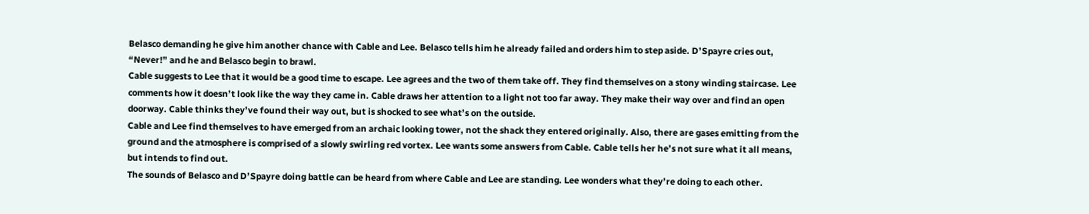Belasco demanding he give him another chance with Cable and Lee. Belasco tells him he already failed and orders him to step aside. D’Spayre cries out, “Never!” and he and Belasco begin to brawl.
Cable suggests to Lee that it would be a good time to escape. Lee agrees and the two of them take off. They find themselves on a stony winding staircase. Lee comments how it doesn’t look like the way they came in. Cable draws her attention to a light not too far away. They make their way over and find an open doorway. Cable thinks they’ve found their way out, but is shocked to see what’s on the outside.
Cable and Lee find themselves to have emerged from an archaic looking tower, not the shack they entered originally. Also, there are gases emitting from the ground and the atmosphere is comprised of a slowly swirling red vortex. Lee wants some answers from Cable. Cable tells her he’s not sure what it all means, but intends to find out.
The sounds of Belasco and D’Spayre doing battle can be heard from where Cable and Lee are standing. Lee wonders what they’re doing to each other.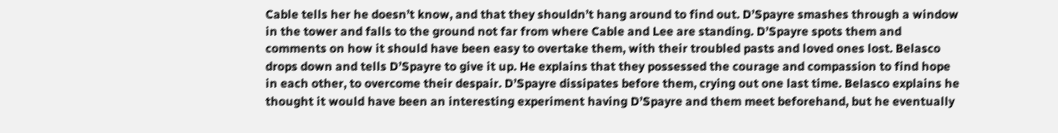Cable tells her he doesn’t know, and that they shouldn’t hang around to find out. D’Spayre smashes through a window in the tower and falls to the ground not far from where Cable and Lee are standing. D’Spayre spots them and comments on how it should have been easy to overtake them, with their troubled pasts and loved ones lost. Belasco drops down and tells D’Spayre to give it up. He explains that they possessed the courage and compassion to find hope in each other, to overcome their despair. D’Spayre dissipates before them, crying out one last time. Belasco explains he thought it would have been an interesting experiment having D’Spayre and them meet beforehand, but he eventually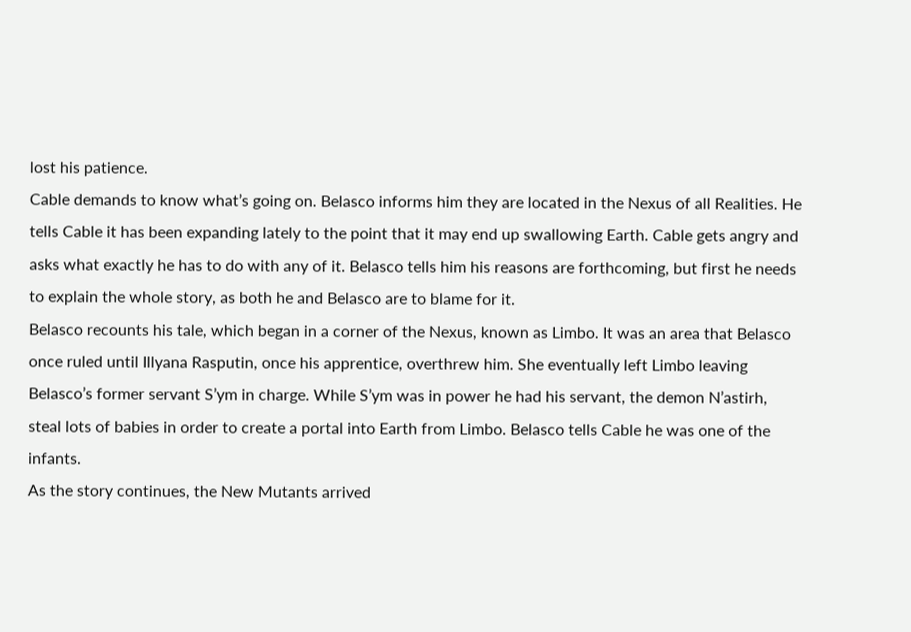lost his patience.
Cable demands to know what’s going on. Belasco informs him they are located in the Nexus of all Realities. He tells Cable it has been expanding lately to the point that it may end up swallowing Earth. Cable gets angry and asks what exactly he has to do with any of it. Belasco tells him his reasons are forthcoming, but first he needs to explain the whole story, as both he and Belasco are to blame for it.
Belasco recounts his tale, which began in a corner of the Nexus, known as Limbo. It was an area that Belasco once ruled until Illyana Rasputin, once his apprentice, overthrew him. She eventually left Limbo leaving Belasco’s former servant S’ym in charge. While S’ym was in power he had his servant, the demon N’astirh, steal lots of babies in order to create a portal into Earth from Limbo. Belasco tells Cable he was one of the infants.
As the story continues, the New Mutants arrived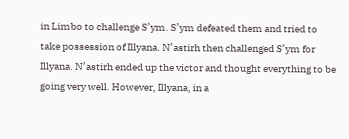in Limbo to challenge S’ym. S’ym defeated them and tried to take possession of Illyana. N’astirh then challenged S’ym for Illyana. N’astirh ended up the victor and thought everything to be going very well. However, Illyana, in a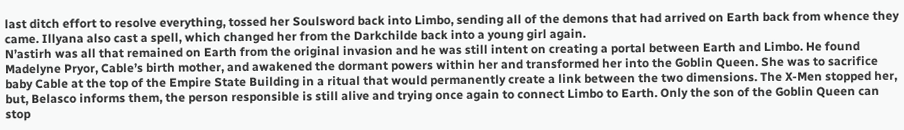last ditch effort to resolve everything, tossed her Soulsword back into Limbo, sending all of the demons that had arrived on Earth back from whence they came. Illyana also cast a spell, which changed her from the Darkchilde back into a young girl again.
N’astirh was all that remained on Earth from the original invasion and he was still intent on creating a portal between Earth and Limbo. He found Madelyne Pryor, Cable’s birth mother, and awakened the dormant powers within her and transformed her into the Goblin Queen. She was to sacrifice baby Cable at the top of the Empire State Building in a ritual that would permanently create a link between the two dimensions. The X-Men stopped her, but, Belasco informs them, the person responsible is still alive and trying once again to connect Limbo to Earth. Only the son of the Goblin Queen can stop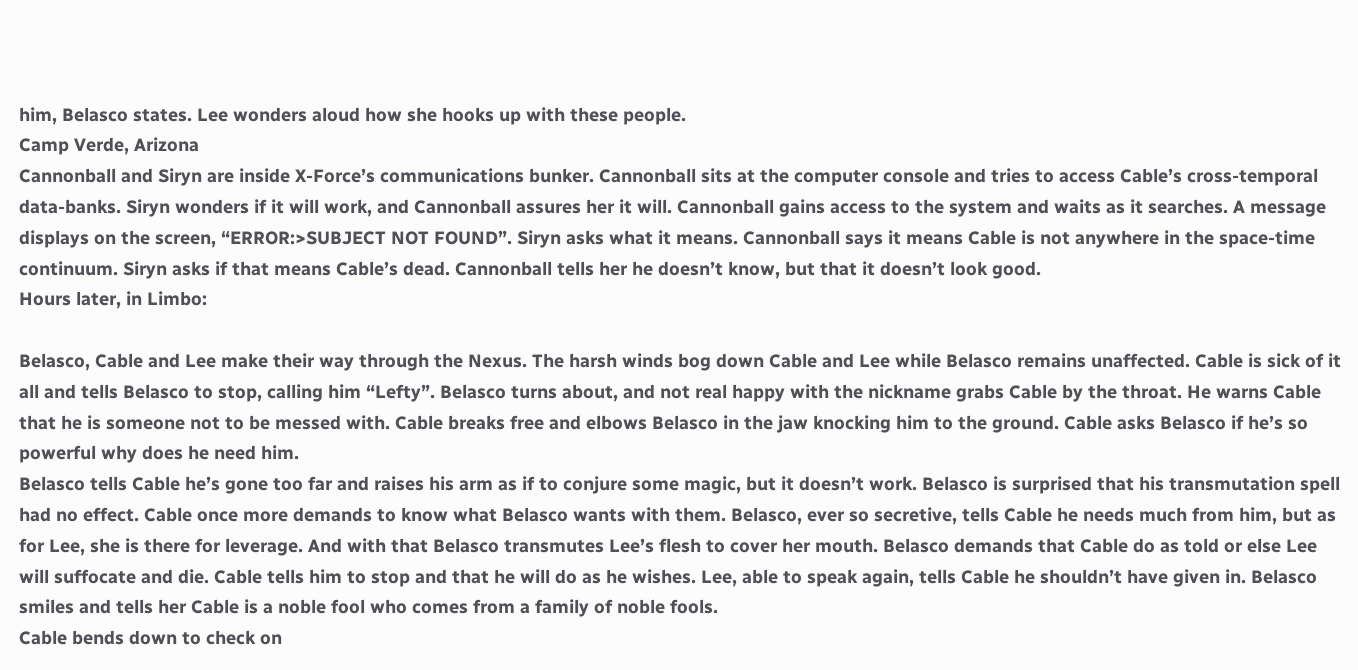him, Belasco states. Lee wonders aloud how she hooks up with these people.
Camp Verde, Arizona
Cannonball and Siryn are inside X-Force’s communications bunker. Cannonball sits at the computer console and tries to access Cable’s cross-temporal data-banks. Siryn wonders if it will work, and Cannonball assures her it will. Cannonball gains access to the system and waits as it searches. A message displays on the screen, “ERROR:>SUBJECT NOT FOUND”. Siryn asks what it means. Cannonball says it means Cable is not anywhere in the space-time continuum. Siryn asks if that means Cable’s dead. Cannonball tells her he doesn’t know, but that it doesn’t look good.
Hours later, in Limbo:

Belasco, Cable and Lee make their way through the Nexus. The harsh winds bog down Cable and Lee while Belasco remains unaffected. Cable is sick of it all and tells Belasco to stop, calling him “Lefty”. Belasco turns about, and not real happy with the nickname grabs Cable by the throat. He warns Cable that he is someone not to be messed with. Cable breaks free and elbows Belasco in the jaw knocking him to the ground. Cable asks Belasco if he’s so powerful why does he need him.
Belasco tells Cable he’s gone too far and raises his arm as if to conjure some magic, but it doesn’t work. Belasco is surprised that his transmutation spell had no effect. Cable once more demands to know what Belasco wants with them. Belasco, ever so secretive, tells Cable he needs much from him, but as for Lee, she is there for leverage. And with that Belasco transmutes Lee’s flesh to cover her mouth. Belasco demands that Cable do as told or else Lee will suffocate and die. Cable tells him to stop and that he will do as he wishes. Lee, able to speak again, tells Cable he shouldn’t have given in. Belasco smiles and tells her Cable is a noble fool who comes from a family of noble fools.
Cable bends down to check on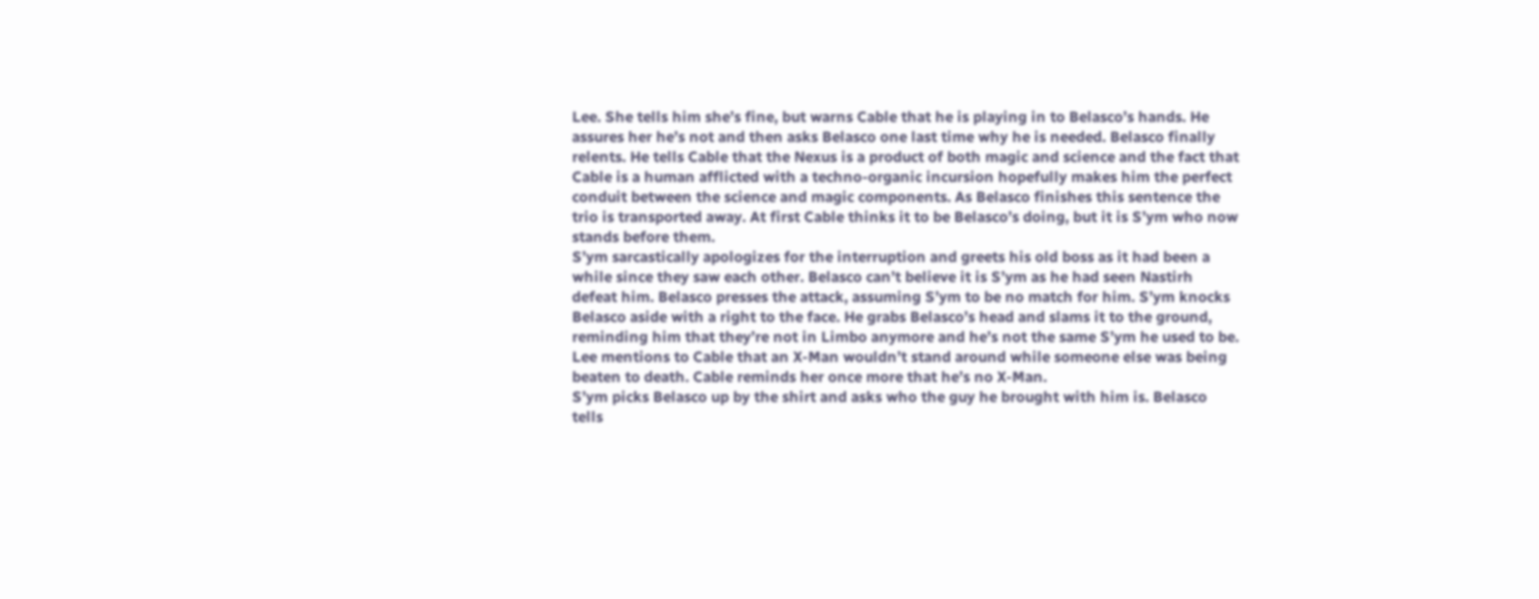Lee. She tells him she’s fine, but warns Cable that he is playing in to Belasco’s hands. He assures her he’s not and then asks Belasco one last time why he is needed. Belasco finally relents. He tells Cable that the Nexus is a product of both magic and science and the fact that Cable is a human afflicted with a techno-organic incursion hopefully makes him the perfect conduit between the science and magic components. As Belasco finishes this sentence the trio is transported away. At first Cable thinks it to be Belasco’s doing, but it is S’ym who now stands before them.
S’ym sarcastically apologizes for the interruption and greets his old boss as it had been a while since they saw each other. Belasco can’t believe it is S’ym as he had seen Nastirh defeat him. Belasco presses the attack, assuming S’ym to be no match for him. S’ym knocks Belasco aside with a right to the face. He grabs Belasco’s head and slams it to the ground, reminding him that they’re not in Limbo anymore and he’s not the same S’ym he used to be.
Lee mentions to Cable that an X-Man wouldn’t stand around while someone else was being beaten to death. Cable reminds her once more that he’s no X-Man.
S’ym picks Belasco up by the shirt and asks who the guy he brought with him is. Belasco tells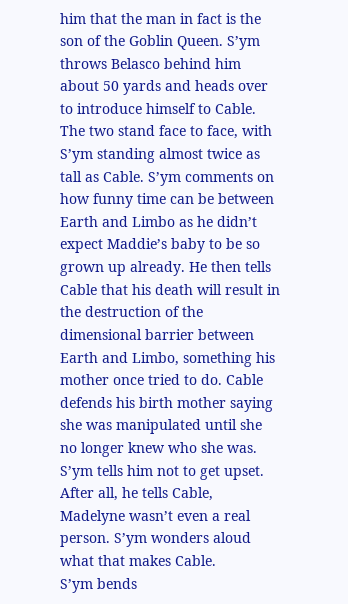him that the man in fact is the son of the Goblin Queen. S’ym throws Belasco behind him about 50 yards and heads over to introduce himself to Cable.
The two stand face to face, with S’ym standing almost twice as tall as Cable. S’ym comments on how funny time can be between Earth and Limbo as he didn’t expect Maddie’s baby to be so grown up already. He then tells Cable that his death will result in the destruction of the dimensional barrier between Earth and Limbo, something his mother once tried to do. Cable defends his birth mother saying she was manipulated until she no longer knew who she was. S’ym tells him not to get upset. After all, he tells Cable, Madelyne wasn’t even a real person. S’ym wonders aloud what that makes Cable.
S’ym bends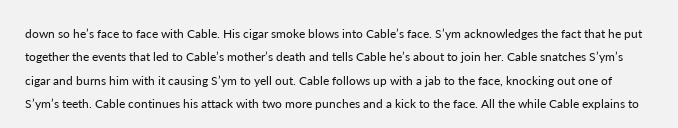down so he’s face to face with Cable. His cigar smoke blows into Cable’s face. S’ym acknowledges the fact that he put together the events that led to Cable’s mother’s death and tells Cable he’s about to join her. Cable snatches S’ym’s cigar and burns him with it causing S’ym to yell out. Cable follows up with a jab to the face, knocking out one of S’ym’s teeth. Cable continues his attack with two more punches and a kick to the face. All the while Cable explains to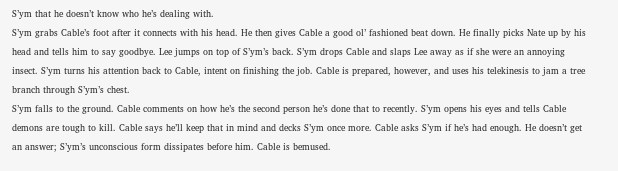S’ym that he doesn’t know who he’s dealing with.
S’ym grabs Cable’s foot after it connects with his head. He then gives Cable a good ol’ fashioned beat down. He finally picks Nate up by his head and tells him to say goodbye. Lee jumps on top of S’ym’s back. S’ym drops Cable and slaps Lee away as if she were an annoying insect. S’ym turns his attention back to Cable, intent on finishing the job. Cable is prepared, however, and uses his telekinesis to jam a tree branch through S’ym’s chest.
S’ym falls to the ground. Cable comments on how he’s the second person he’s done that to recently. S’ym opens his eyes and tells Cable demons are tough to kill. Cable says he’ll keep that in mind and decks S’ym once more. Cable asks S’ym if he’s had enough. He doesn’t get an answer; S’ym’s unconscious form dissipates before him. Cable is bemused.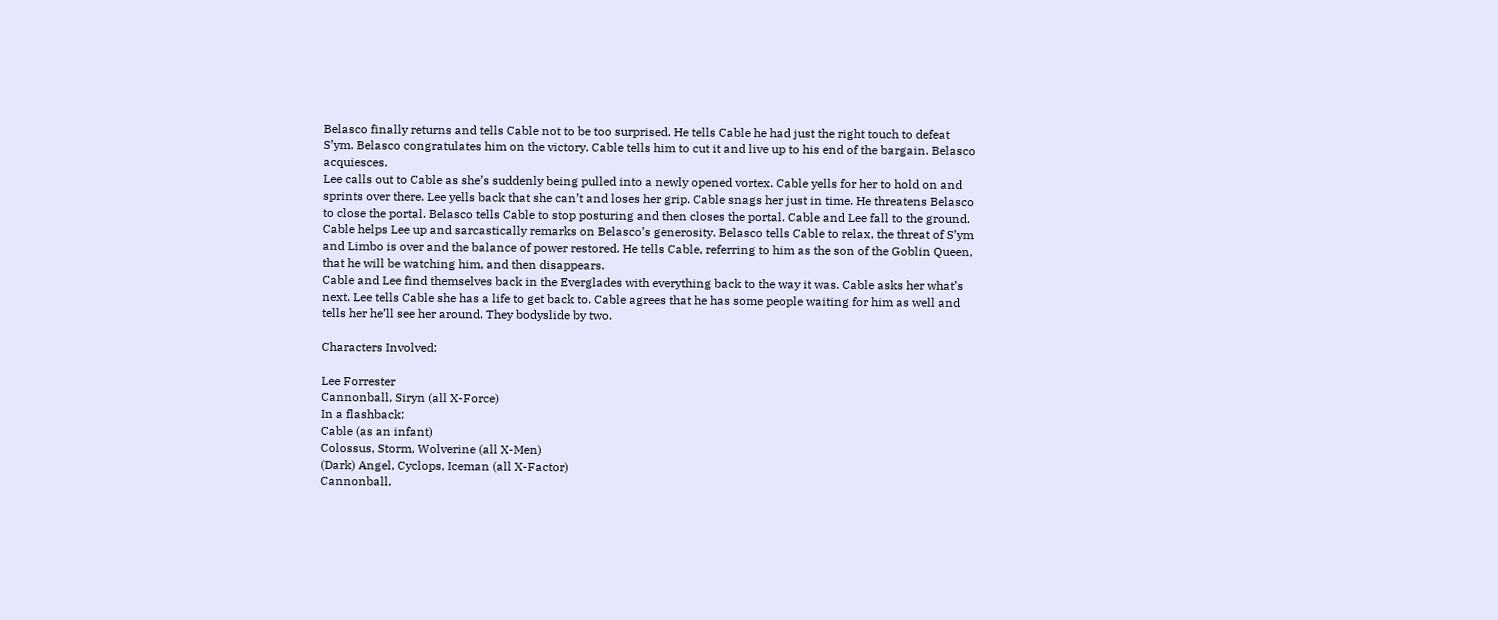Belasco finally returns and tells Cable not to be too surprised. He tells Cable he had just the right touch to defeat S’ym. Belasco congratulates him on the victory. Cable tells him to cut it and live up to his end of the bargain. Belasco acquiesces.
Lee calls out to Cable as she’s suddenly being pulled into a newly opened vortex. Cable yells for her to hold on and sprints over there. Lee yells back that she can’t and loses her grip. Cable snags her just in time. He threatens Belasco to close the portal. Belasco tells Cable to stop posturing and then closes the portal. Cable and Lee fall to the ground.
Cable helps Lee up and sarcastically remarks on Belasco’s generosity. Belasco tells Cable to relax, the threat of S’ym and Limbo is over and the balance of power restored. He tells Cable, referring to him as the son of the Goblin Queen, that he will be watching him, and then disappears.
Cable and Lee find themselves back in the Everglades with everything back to the way it was. Cable asks her what’s next. Lee tells Cable she has a life to get back to. Cable agrees that he has some people waiting for him as well and tells her he’ll see her around. They bodyslide by two.

Characters Involved:

Lee Forrester
Cannonball, Siryn (all X-Force)
In a flashback:
Cable (as an infant)
Colossus, Storm, Wolverine (all X-Men)
(Dark) Angel, Cyclops, Iceman (all X-Factor)
Cannonball,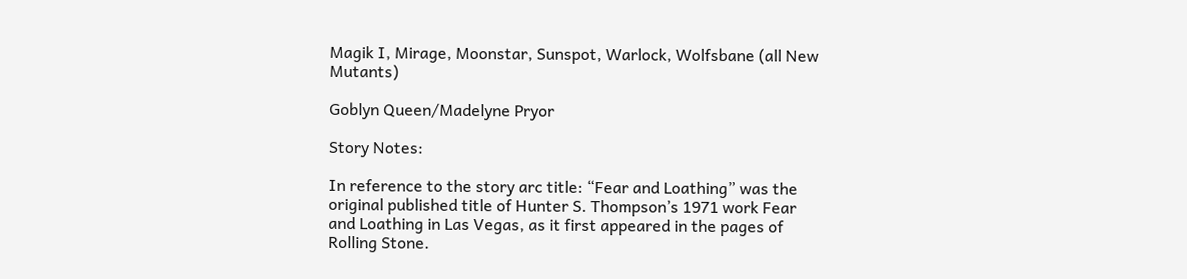Magik I, Mirage, Moonstar, Sunspot, Warlock, Wolfsbane (all New Mutants)

Goblyn Queen/Madelyne Pryor

Story Notes:

In reference to the story arc title: “Fear and Loathing” was the original published title of Hunter S. Thompson’s 1971 work Fear and Loathing in Las Vegas, as it first appeared in the pages of Rolling Stone.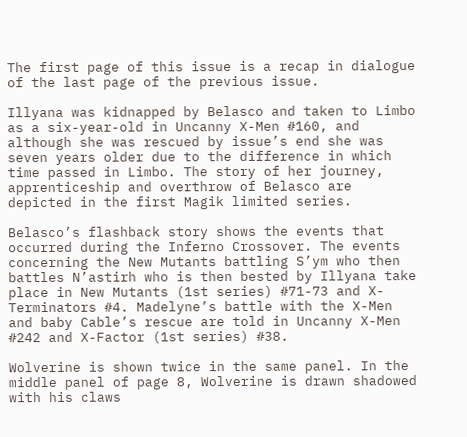The first page of this issue is a recap in dialogue of the last page of the previous issue.

Illyana was kidnapped by Belasco and taken to Limbo as a six-year-old in Uncanny X-Men #160, and although she was rescued by issue’s end she was seven years older due to the difference in which time passed in Limbo. The story of her journey, apprenticeship and overthrow of Belasco are depicted in the first Magik limited series.

Belasco’s flashback story shows the events that occurred during the Inferno Crossover. The events concerning the New Mutants battling S’ym who then battles N’astirh who is then bested by Illyana take place in New Mutants (1st series) #71-73 and X-Terminators #4. Madelyne’s battle with the X-Men and baby Cable’s rescue are told in Uncanny X-Men #242 and X-Factor (1st series) #38.

Wolverine is shown twice in the same panel. In the middle panel of page 8, Wolverine is drawn shadowed with his claws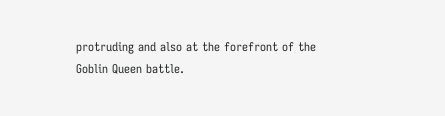protruding and also at the forefront of the Goblin Queen battle.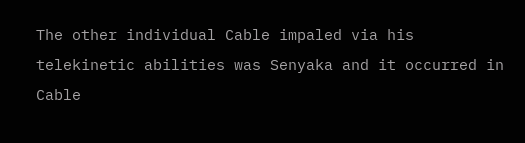The other individual Cable impaled via his telekinetic abilities was Senyaka and it occurred in Cable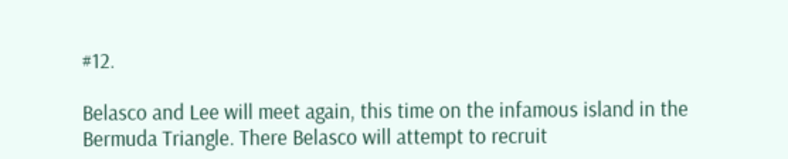#12.

Belasco and Lee will meet again, this time on the infamous island in the Bermuda Triangle. There Belasco will attempt to recruit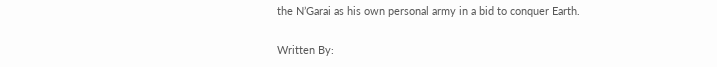the N’Garai as his own personal army in a bid to conquer Earth.

Written By: